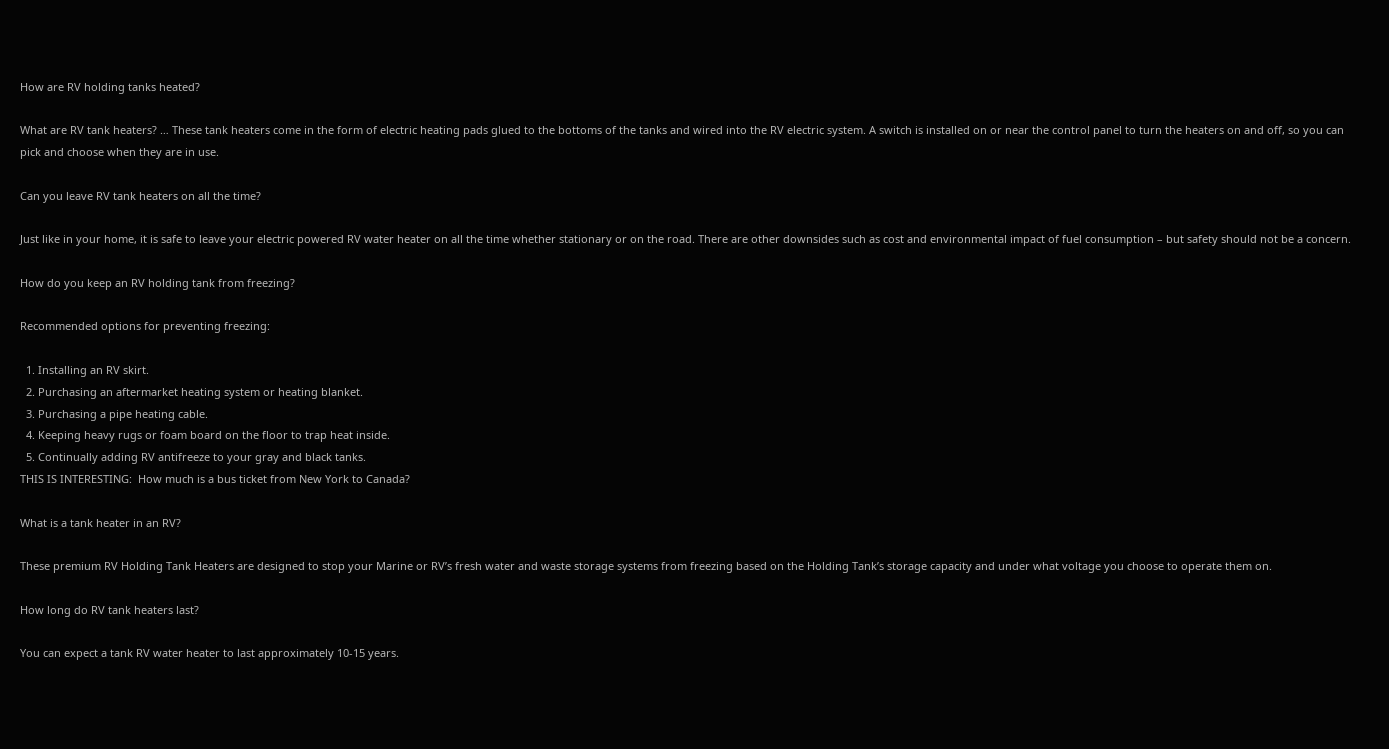How are RV holding tanks heated?

What are RV tank heaters? … These tank heaters come in the form of electric heating pads glued to the bottoms of the tanks and wired into the RV electric system. A switch is installed on or near the control panel to turn the heaters on and off, so you can pick and choose when they are in use.

Can you leave RV tank heaters on all the time?

Just like in your home, it is safe to leave your electric powered RV water heater on all the time whether stationary or on the road. There are other downsides such as cost and environmental impact of fuel consumption – but safety should not be a concern.

How do you keep an RV holding tank from freezing?

Recommended options for preventing freezing:

  1. Installing an RV skirt.
  2. Purchasing an aftermarket heating system or heating blanket.
  3. Purchasing a pipe heating cable.
  4. Keeping heavy rugs or foam board on the floor to trap heat inside.
  5. Continually adding RV antifreeze to your gray and black tanks.
THIS IS INTERESTING:  How much is a bus ticket from New York to Canada?

What is a tank heater in an RV?

These premium RV Holding Tank Heaters are designed to stop your Marine or RV’s fresh water and waste storage systems from freezing based on the Holding Tank’s storage capacity and under what voltage you choose to operate them on.

How long do RV tank heaters last?

You can expect a tank RV water heater to last approximately 10-15 years.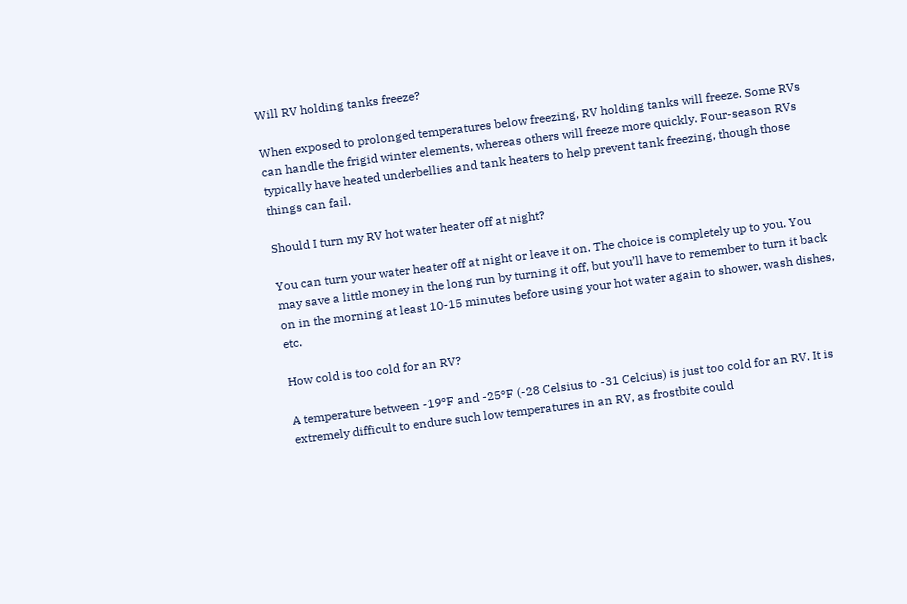Will RV holding tanks freeze?

When exposed to prolonged temperatures below freezing, RV holding tanks will freeze. Some RVs can handle the frigid winter elements, whereas others will freeze more quickly. Four-season RVs typically have heated underbellies and tank heaters to help prevent tank freezing, though those things can fail.

Should I turn my RV hot water heater off at night?

You can turn your water heater off at night or leave it on. The choice is completely up to you. You may save a little money in the long run by turning it off, but you’ll have to remember to turn it back on in the morning at least 10-15 minutes before using your hot water again to shower, wash dishes, etc.

How cold is too cold for an RV?

A temperature between -19ºF and -25ºF (-28 Celsius to -31 Celcius) is just too cold for an RV. It is extremely difficult to endure such low temperatures in an RV, as frostbite could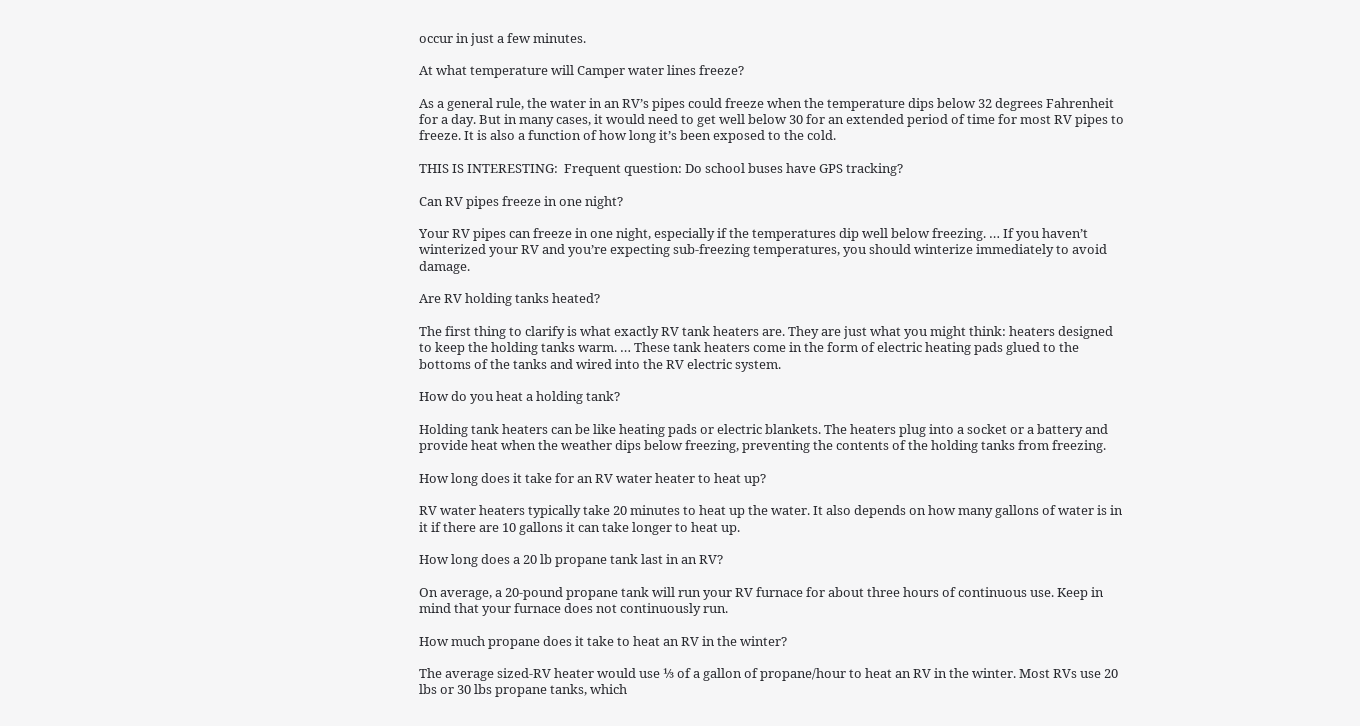occur in just a few minutes.

At what temperature will Camper water lines freeze?

As a general rule, the water in an RV’s pipes could freeze when the temperature dips below 32 degrees Fahrenheit for a day. But in many cases, it would need to get well below 30 for an extended period of time for most RV pipes to freeze. It is also a function of how long it’s been exposed to the cold.

THIS IS INTERESTING:  Frequent question: Do school buses have GPS tracking?

Can RV pipes freeze in one night?

Your RV pipes can freeze in one night, especially if the temperatures dip well below freezing. … If you haven’t winterized your RV and you’re expecting sub-freezing temperatures, you should winterize immediately to avoid damage.

Are RV holding tanks heated?

The first thing to clarify is what exactly RV tank heaters are. They are just what you might think: heaters designed to keep the holding tanks warm. … These tank heaters come in the form of electric heating pads glued to the bottoms of the tanks and wired into the RV electric system.

How do you heat a holding tank?

Holding tank heaters can be like heating pads or electric blankets. The heaters plug into a socket or a battery and provide heat when the weather dips below freezing, preventing the contents of the holding tanks from freezing.

How long does it take for an RV water heater to heat up?

RV water heaters typically take 20 minutes to heat up the water. It also depends on how many gallons of water is in it if there are 10 gallons it can take longer to heat up.

How long does a 20 lb propane tank last in an RV?

On average, a 20-pound propane tank will run your RV furnace for about three hours of continuous use. Keep in mind that your furnace does not continuously run.

How much propane does it take to heat an RV in the winter?

The average sized-RV heater would use ⅓ of a gallon of propane/hour to heat an RV in the winter. Most RVs use 20 lbs or 30 lbs propane tanks, which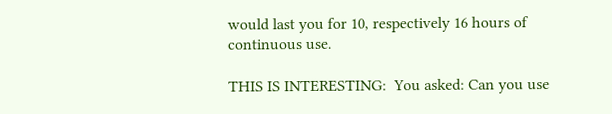would last you for 10, respectively 16 hours of continuous use.

THIS IS INTERESTING:  You asked: Can you use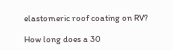elastomeric roof coating on RV?

How long does a 30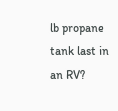lb propane tank last in an RV?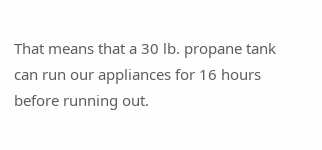That means that a 30 lb. propane tank can run our appliances for 16 hours before running out.